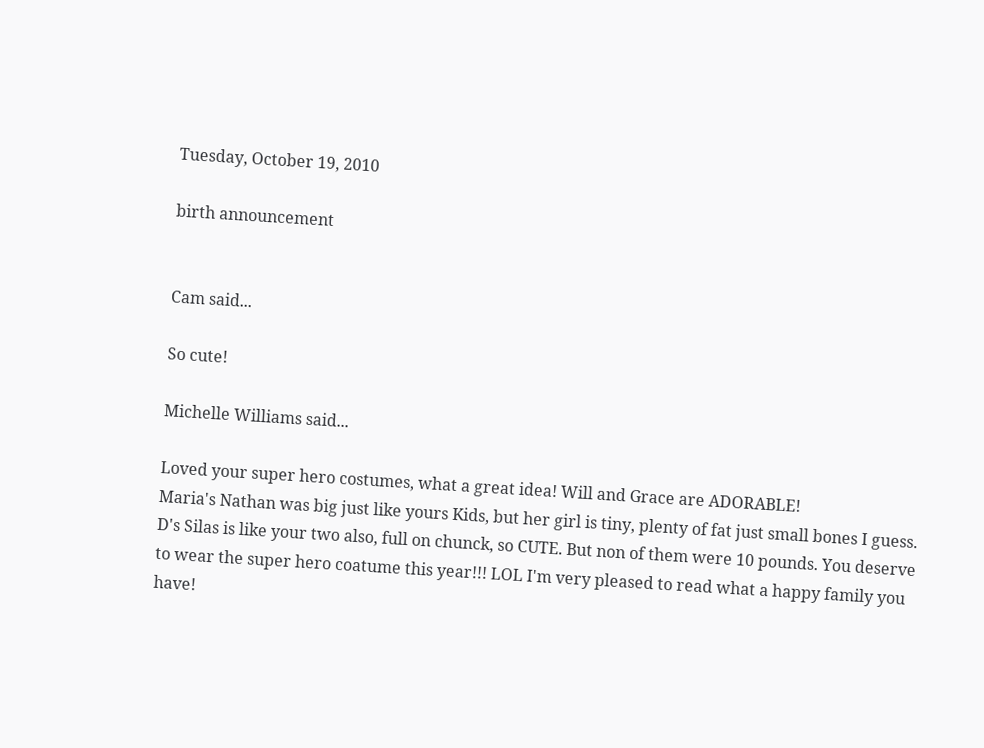Tuesday, October 19, 2010

birth announcement


Cam said...

So cute!

Michelle Williams said...

Loved your super hero costumes, what a great idea! Will and Grace are ADORABLE!
Maria's Nathan was big just like yours Kids, but her girl is tiny, plenty of fat just small bones I guess. D's Silas is like your two also, full on chunck, so CUTE. But non of them were 10 pounds. You deserve to wear the super hero coatume this year!!! LOL I'm very pleased to read what a happy family you have!